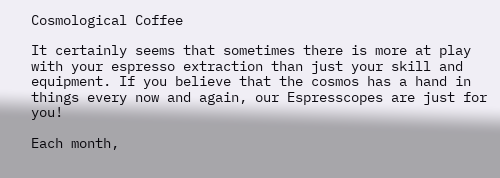Cosmological Coffee

It certainly seems that sometimes there is more at play with your espresso extraction than just your skill and equipment. If you believe that the cosmos has a hand in things every now and again, our Espresscopes are just for you!

Each month,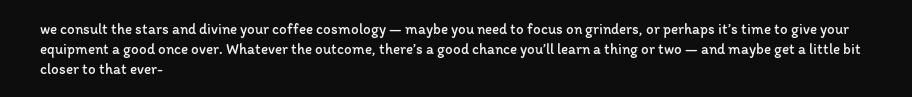we consult the stars and divine your coffee cosmology — maybe you need to focus on grinders, or perhaps it’s time to give your equipment a good once over. Whatever the outcome, there’s a good chance you’ll learn a thing or two — and maybe get a little bit closer to that ever-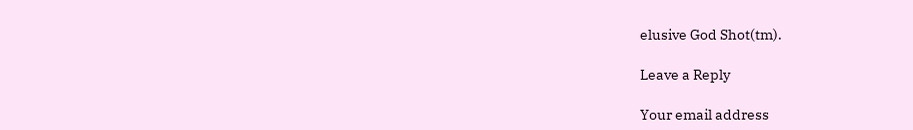elusive God Shot(tm).

Leave a Reply

Your email address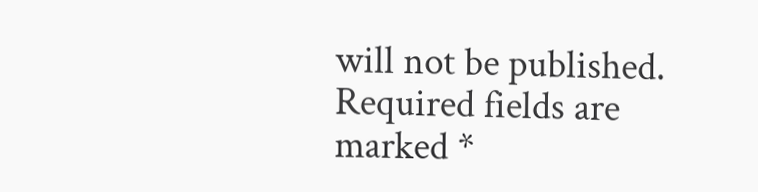will not be published. Required fields are marked *